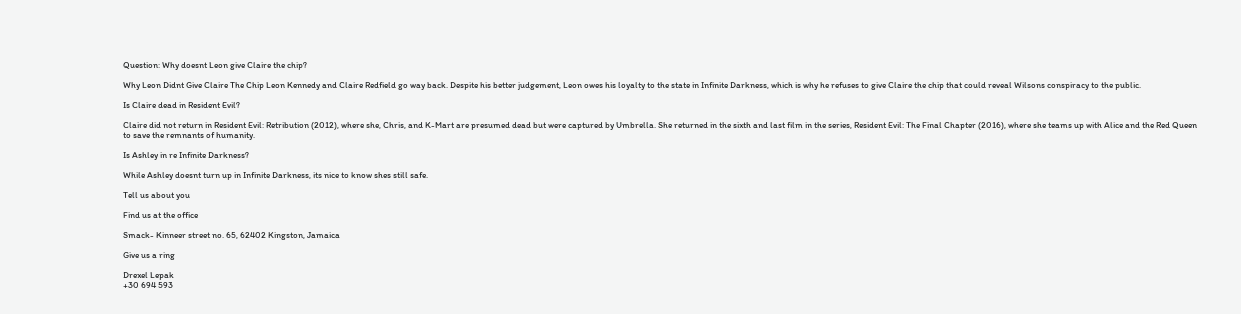Question: Why doesnt Leon give Claire the chip?

Why Leon Didnt Give Claire The Chip Leon Kennedy and Claire Redfield go way back. Despite his better judgement, Leon owes his loyalty to the state in Infinite Darkness, which is why he refuses to give Claire the chip that could reveal Wilsons conspiracy to the public.

Is Claire dead in Resident Evil?

Claire did not return in Resident Evil: Retribution (2012), where she, Chris, and K-Mart are presumed dead but were captured by Umbrella. She returned in the sixth and last film in the series, Resident Evil: The Final Chapter (2016), where she teams up with Alice and the Red Queen to save the remnants of humanity.

Is Ashley in re Infinite Darkness?

While Ashley doesnt turn up in Infinite Darkness, its nice to know shes still safe.

Tell us about you

Find us at the office

Smack- Kinneer street no. 65, 62402 Kingston, Jamaica

Give us a ring

Drexel Lepak
+30 694 593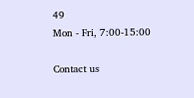49
Mon - Fri, 7:00-15:00

Contact us